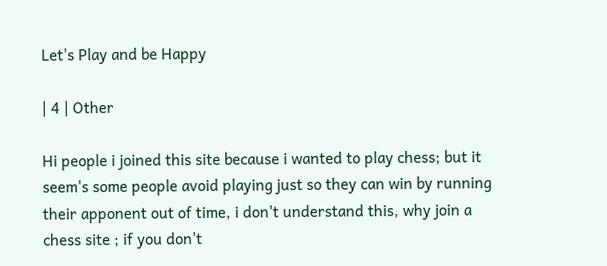Let's Play and be Happy

| 4 | Other

Hi people i joined this site because i wanted to play chess; but it seem's some people avoid playing just so they can win by running their apponent out of time, i don't understand this, why join a chess site ; if you don't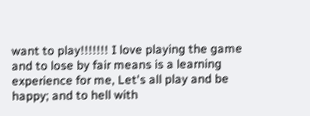want to play!!!!!!! I love playing the game and to lose by fair means is a learning experience for me, Let's all play and be happy; and to hell with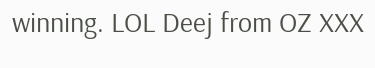winning. LOL Deej from OZ XXX